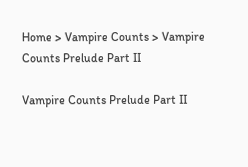Home > Vampire Counts > Vampire Counts Prelude Part II

Vampire Counts Prelude Part II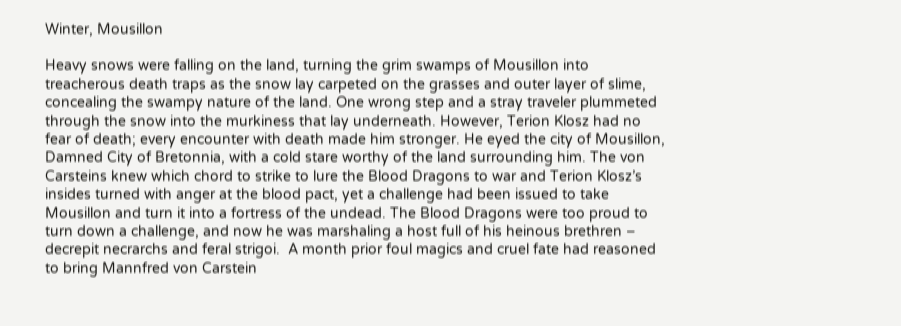Winter, Mousillon

Heavy snows were falling on the land, turning the grim swamps of Mousillon into treacherous death traps as the snow lay carpeted on the grasses and outer layer of slime, concealing the swampy nature of the land. One wrong step and a stray traveler plummeted through the snow into the murkiness that lay underneath. However, Terion Klosz had no fear of death; every encounter with death made him stronger. He eyed the city of Mousillon, Damned City of Bretonnia, with a cold stare worthy of the land surrounding him. The von Carsteins knew which chord to strike to lure the Blood Dragons to war and Terion Klosz’s insides turned with anger at the blood pact, yet a challenge had been issued to take Mousillon and turn it into a fortress of the undead. The Blood Dragons were too proud to turn down a challenge, and now he was marshaling a host full of his heinous brethren – decrepit necrarchs and feral strigoi.  A month prior foul magics and cruel fate had reasoned to bring Mannfred von Carstein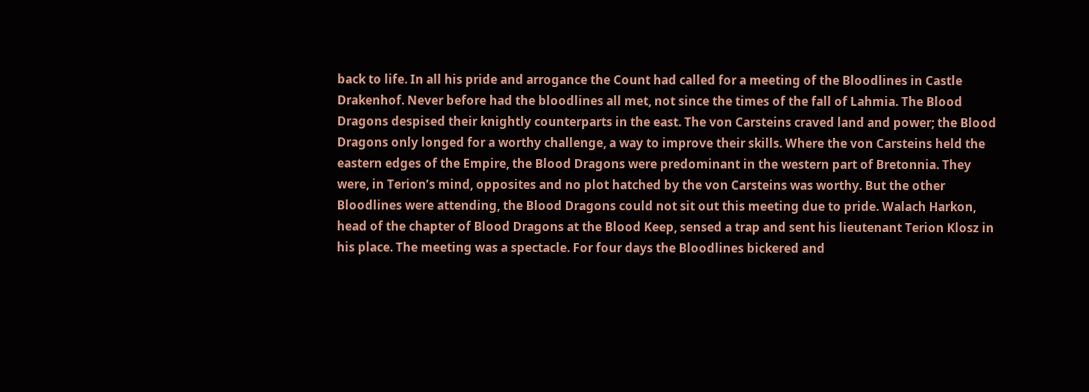back to life. In all his pride and arrogance the Count had called for a meeting of the Bloodlines in Castle Drakenhof. Never before had the bloodlines all met, not since the times of the fall of Lahmia. The Blood Dragons despised their knightly counterparts in the east. The von Carsteins craved land and power; the Blood Dragons only longed for a worthy challenge, a way to improve their skills. Where the von Carsteins held the eastern edges of the Empire, the Blood Dragons were predominant in the western part of Bretonnia. They were, in Terion’s mind, opposites and no plot hatched by the von Carsteins was worthy. But the other Bloodlines were attending, the Blood Dragons could not sit out this meeting due to pride. Walach Harkon, head of the chapter of Blood Dragons at the Blood Keep, sensed a trap and sent his lieutenant Terion Klosz in his place. The meeting was a spectacle. For four days the Bloodlines bickered and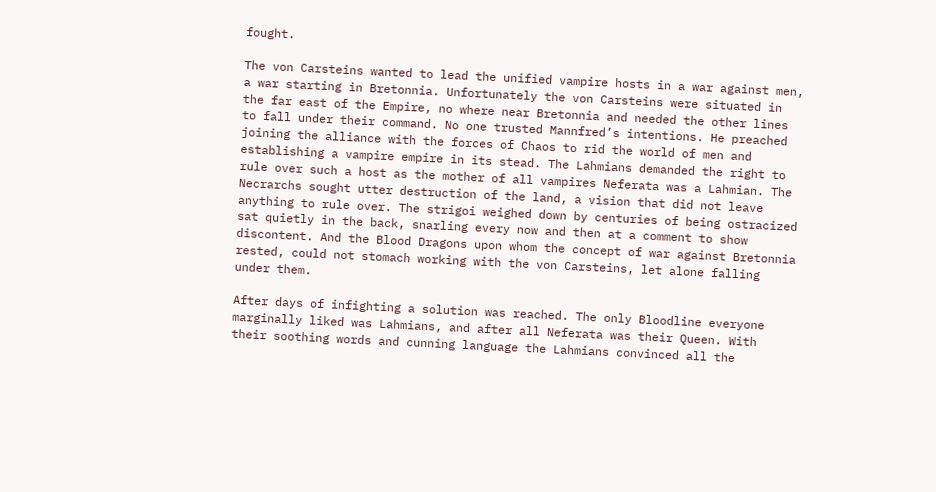fought.

The von Carsteins wanted to lead the unified vampire hosts in a war against men, a war starting in Bretonnia. Unfortunately the von Carsteins were situated in the far east of the Empire, no where near Bretonnia and needed the other lines to fall under their command. No one trusted Mannfred’s intentions. He preached joining the alliance with the forces of Chaos to rid the world of men and establishing a vampire empire in its stead. The Lahmians demanded the right to rule over such a host as the mother of all vampires Neferata was a Lahmian. The Necrarchs sought utter destruction of the land, a vision that did not leave anything to rule over. The strigoi weighed down by centuries of being ostracized sat quietly in the back, snarling every now and then at a comment to show discontent. And the Blood Dragons upon whom the concept of war against Bretonnia rested, could not stomach working with the von Carsteins, let alone falling under them.

After days of infighting a solution was reached. The only Bloodline everyone marginally liked was Lahmians, and after all Neferata was their Queen. With their soothing words and cunning language the Lahmians convinced all the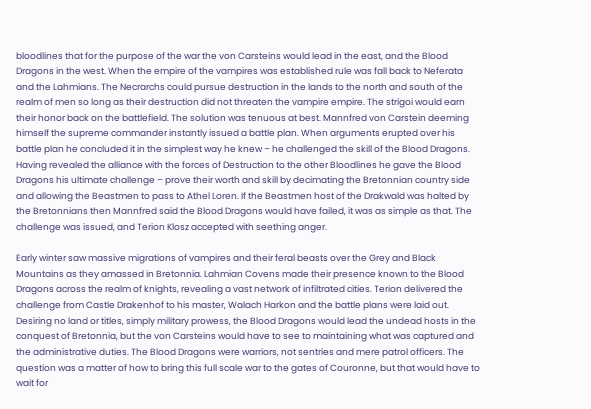bloodlines that for the purpose of the war the von Carsteins would lead in the east, and the Blood Dragons in the west. When the empire of the vampires was established rule was fall back to Neferata and the Lahmians. The Necrarchs could pursue destruction in the lands to the north and south of the realm of men so long as their destruction did not threaten the vampire empire. The strigoi would earn their honor back on the battlefield. The solution was tenuous at best. Mannfred von Carstein deeming himself the supreme commander instantly issued a battle plan. When arguments erupted over his battle plan he concluded it in the simplest way he knew – he challenged the skill of the Blood Dragons. Having revealed the alliance with the forces of Destruction to the other Bloodlines he gave the Blood Dragons his ultimate challenge – prove their worth and skill by decimating the Bretonnian country side and allowing the Beastmen to pass to Athel Loren. If the Beastmen host of the Drakwald was halted by the Bretonnians then Mannfred said the Blood Dragons would have failed, it was as simple as that. The challenge was issued, and Terion Klosz accepted with seething anger.

Early winter saw massive migrations of vampires and their feral beasts over the Grey and Black Mountains as they amassed in Bretonnia. Lahmian Covens made their presence known to the Blood Dragons across the realm of knights, revealing a vast network of infiltrated cities. Terion delivered the challenge from Castle Drakenhof to his master, Walach Harkon and the battle plans were laid out. Desiring no land or titles, simply military prowess, the Blood Dragons would lead the undead hosts in the conquest of Bretonnia, but the von Carsteins would have to see to maintaining what was captured and the administrative duties. The Blood Dragons were warriors, not sentries and mere patrol officers. The question was a matter of how to bring this full scale war to the gates of Couronne, but that would have to wait for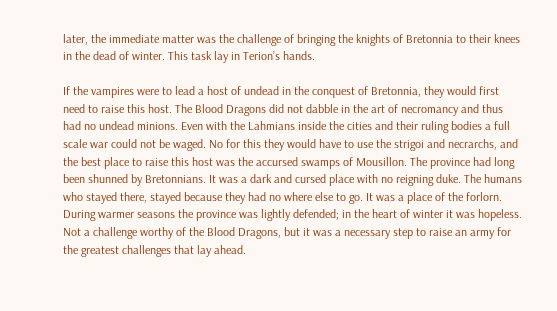later, the immediate matter was the challenge of bringing the knights of Bretonnia to their knees in the dead of winter. This task lay in Terion’s hands.

If the vampires were to lead a host of undead in the conquest of Bretonnia, they would first need to raise this host. The Blood Dragons did not dabble in the art of necromancy and thus had no undead minions. Even with the Lahmians inside the cities and their ruling bodies a full scale war could not be waged. No for this they would have to use the strigoi and necrarchs, and the best place to raise this host was the accursed swamps of Mousillon. The province had long been shunned by Bretonnians. It was a dark and cursed place with no reigning duke. The humans who stayed there, stayed because they had no where else to go. It was a place of the forlorn. During warmer seasons the province was lightly defended; in the heart of winter it was hopeless. Not a challenge worthy of the Blood Dragons, but it was a necessary step to raise an army for the greatest challenges that lay ahead.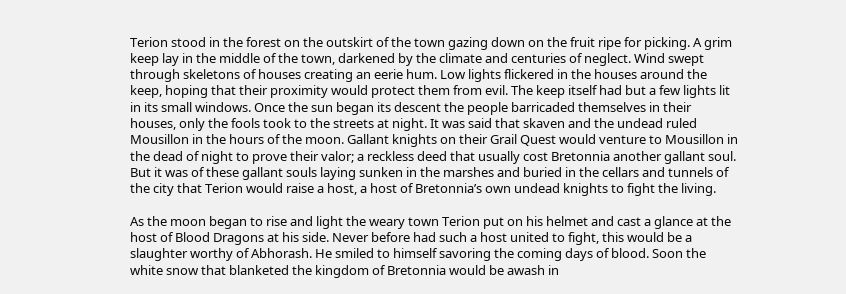Terion stood in the forest on the outskirt of the town gazing down on the fruit ripe for picking. A grim keep lay in the middle of the town, darkened by the climate and centuries of neglect. Wind swept through skeletons of houses creating an eerie hum. Low lights flickered in the houses around the keep, hoping that their proximity would protect them from evil. The keep itself had but a few lights lit in its small windows. Once the sun began its descent the people barricaded themselves in their houses, only the fools took to the streets at night. It was said that skaven and the undead ruled Mousillon in the hours of the moon. Gallant knights on their Grail Quest would venture to Mousillon in the dead of night to prove their valor; a reckless deed that usually cost Bretonnia another gallant soul. But it was of these gallant souls laying sunken in the marshes and buried in the cellars and tunnels of the city that Terion would raise a host, a host of Bretonnia’s own undead knights to fight the living.

As the moon began to rise and light the weary town Terion put on his helmet and cast a glance at the host of Blood Dragons at his side. Never before had such a host united to fight, this would be a slaughter worthy of Abhorash. He smiled to himself savoring the coming days of blood. Soon the white snow that blanketed the kingdom of Bretonnia would be awash in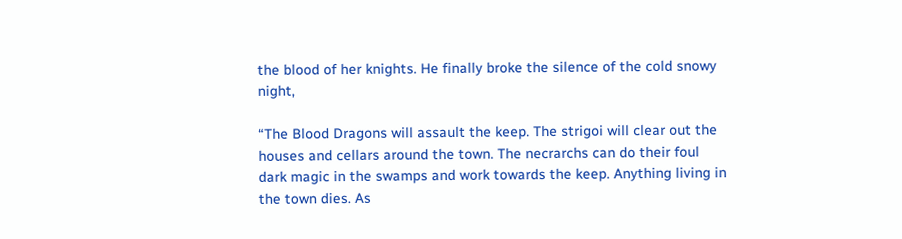the blood of her knights. He finally broke the silence of the cold snowy night,

“The Blood Dragons will assault the keep. The strigoi will clear out the houses and cellars around the town. The necrarchs can do their foul dark magic in the swamps and work towards the keep. Anything living in the town dies. As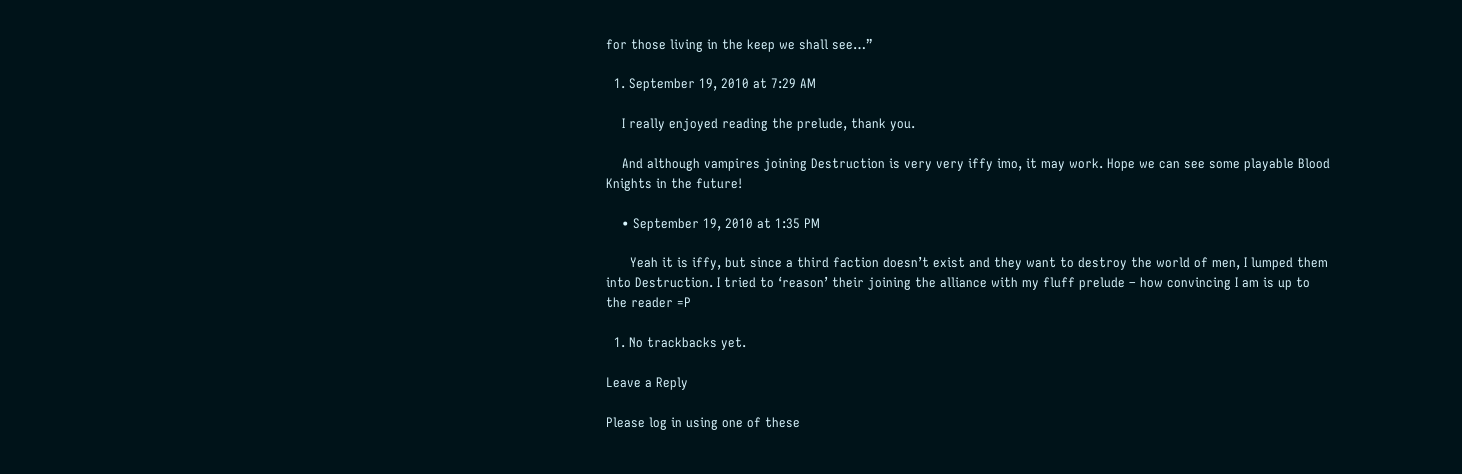for those living in the keep we shall see…”

  1. September 19, 2010 at 7:29 AM

    I really enjoyed reading the prelude, thank you.

    And although vampires joining Destruction is very very iffy imo, it may work. Hope we can see some playable Blood Knights in the future!

    • September 19, 2010 at 1:35 PM

      Yeah it is iffy, but since a third faction doesn’t exist and they want to destroy the world of men, I lumped them into Destruction. I tried to ‘reason’ their joining the alliance with my fluff prelude – how convincing I am is up to the reader =P

  1. No trackbacks yet.

Leave a Reply

Please log in using one of these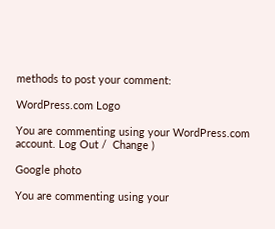methods to post your comment:

WordPress.com Logo

You are commenting using your WordPress.com account. Log Out /  Change )

Google photo

You are commenting using your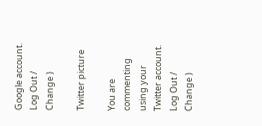Google account. Log Out /  Change )

Twitter picture

You are commenting using your Twitter account. Log Out /  Change )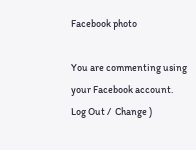Facebook photo

You are commenting using your Facebook account. Log Out /  Change )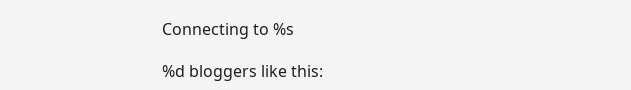Connecting to %s

%d bloggers like this: